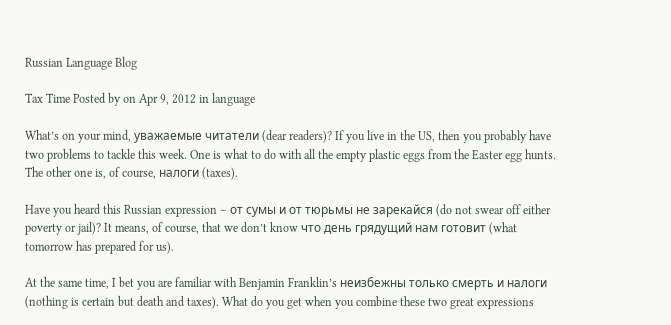Russian Language Blog

Tax Time Posted by on Apr 9, 2012 in language

What’s on your mind, уважаемые читатели (dear readers)? If you live in the US, then you probably have two problems to tackle this week. One is what to do with all the empty plastic eggs from the Easter egg hunts. The other one is, of course, налоги (taxes).

Have you heard this Russian expression – от сумы и от тюрьмы не зарекайся (do not swear off either poverty or jail)? It means, of course, that we don’t know что день грядущий нам готовит (what tomorrow has prepared for us).

At the same time, I bet you are familiar with Benjamin Franklin’s неизбежны только смерть и налоги (nothing is certain but death and taxes). What do you get when you combine these two great expressions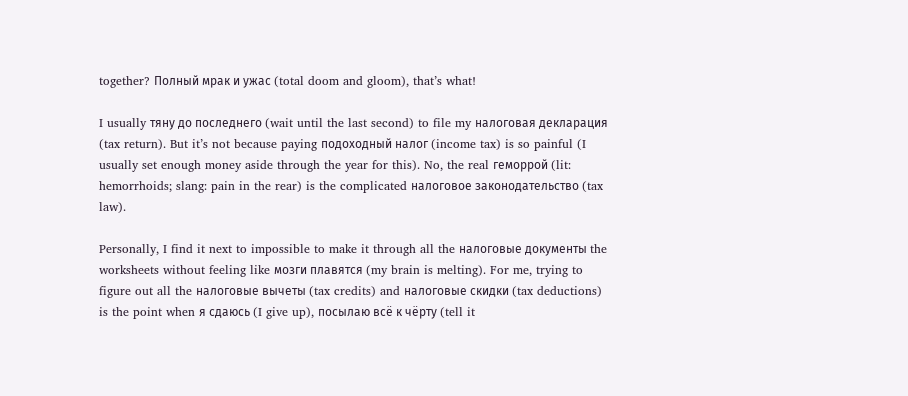together? Полный мрак и ужас (total doom and gloom), that’s what!

I usually тяну до последнего (wait until the last second) to file my налоговая декларация (tax return). But it’s not because paying подоходный налог (income tax) is so painful (I usually set enough money aside through the year for this). No, the real геморрой (lit: hemorrhoids; slang: pain in the rear) is the complicated налоговое законодательство (tax law).

Personally, I find it next to impossible to make it through all the налоговые документы the worksheets without feeling like мозги плавятся (my brain is melting). For me, trying to figure out all the налоговые вычеты (tax credits) and налоговые скидки (tax deductions) is the point when я сдаюсь (I give up), посылаю всё к чёрту (tell it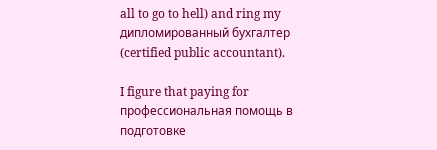all to go to hell) and ring my дипломированный бухгалтер (certified public accountant).

I figure that paying for профессиональная помощь в подготовке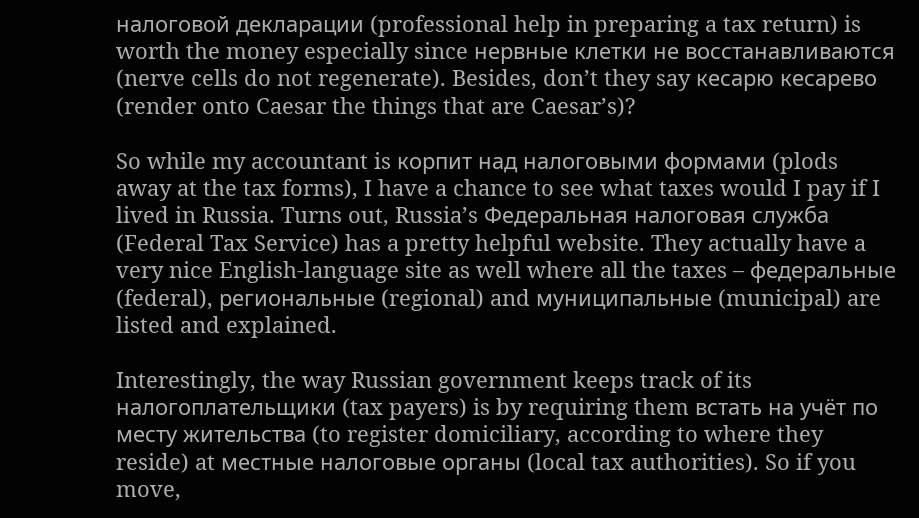налоговой декларации (professional help in preparing a tax return) is worth the money especially since нервные клетки не восстанавливаются (nerve cells do not regenerate). Besides, don’t they say кесарю кесарево (render onto Caesar the things that are Caesar’s)?

So while my accountant is корпит над налоговыми формами (plods away at the tax forms), I have a chance to see what taxes would I pay if I lived in Russia. Turns out, Russia’s Федеральная налоговая служба (Federal Tax Service) has a pretty helpful website. They actually have a very nice English-language site as well where all the taxes – федеральные (federal), региональные (regional) and муниципальные (municipal) are listed and explained.

Interestingly, the way Russian government keeps track of its налогоплательщики (tax payers) is by requiring them встать на учёт по месту жительства (to register domiciliary, according to where they reside) at местные налоговые органы (local tax authorities). So if you move,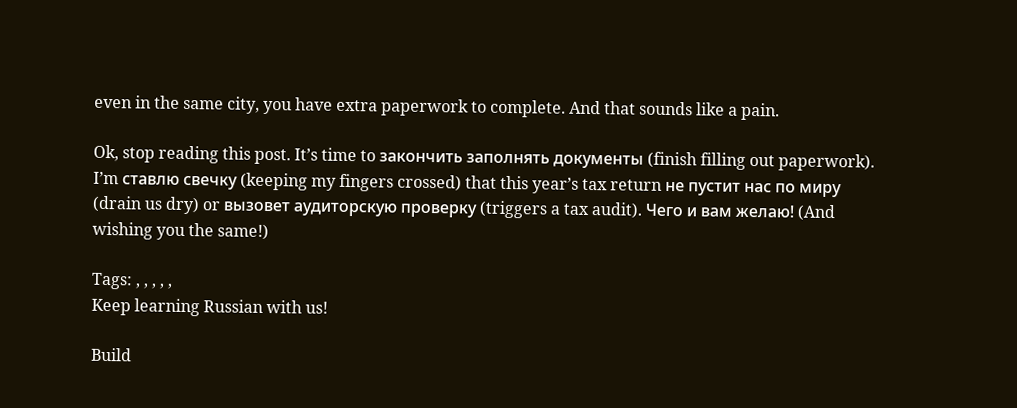even in the same city, you have extra paperwork to complete. And that sounds like a pain.

Ok, stop reading this post. It’s time to закончить заполнять документы (finish filling out paperwork). I’m ставлю свечку (keeping my fingers crossed) that this year’s tax return не пустит нас по миру (drain us dry) or вызовет аудиторскую проверку (triggers a tax audit). Чего и вам желаю! (And wishing you the same!)

Tags: , , , , ,
Keep learning Russian with us!

Build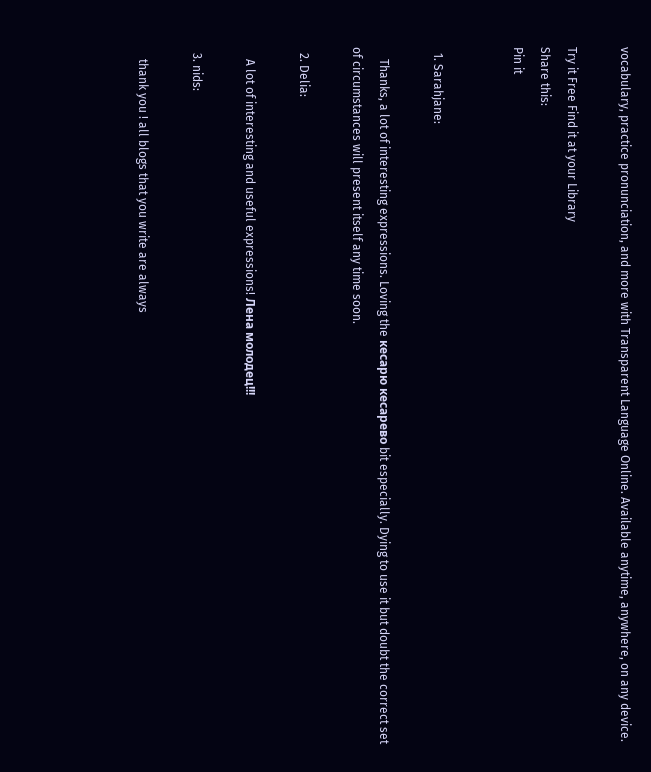vocabulary, practice pronunciation, and more with Transparent Language Online. Available anytime, anywhere, on any device.

Try it Free Find it at your Library
Share this:
Pin it


  1. Sarahjane:

    Thanks, a lot of interesting expressions. Loving the кесарю кесарево bit especially. Dying to use it but doubt the correct set of circumstances will present itself any time soon.

  2. Delia:

    A lot of interesting and useful expressions! Лена молодец!!!

  3. nids:

    thank you ! all blogs that you write are always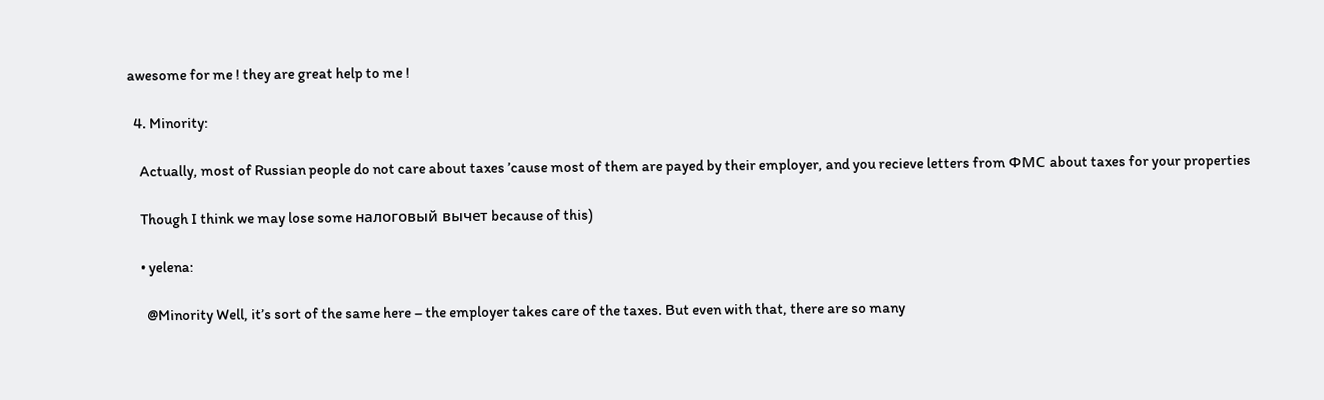awesome for me ! they are great help to me !

  4. Minority:

    Actually, most of Russian people do not care about taxes ’cause most of them are payed by their employer, and you recieve letters from ФМС about taxes for your properties

    Though I think we may lose some налоговый вычет because of this)

    • yelena:

      @Minority Well, it’s sort of the same here – the employer takes care of the taxes. But even with that, there are so many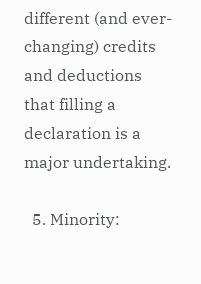different (and ever-changing) credits and deductions that filling a declaration is a major undertaking.

  5. Minority: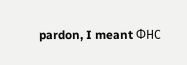pardon, I meant ФНС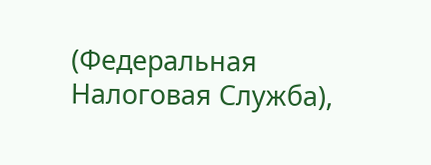(Федеральная Налоговая Служба),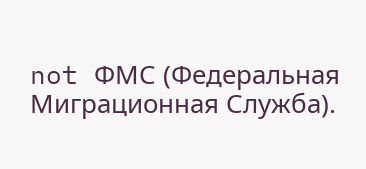not ФМС (Федеральная Миграционная Служба).